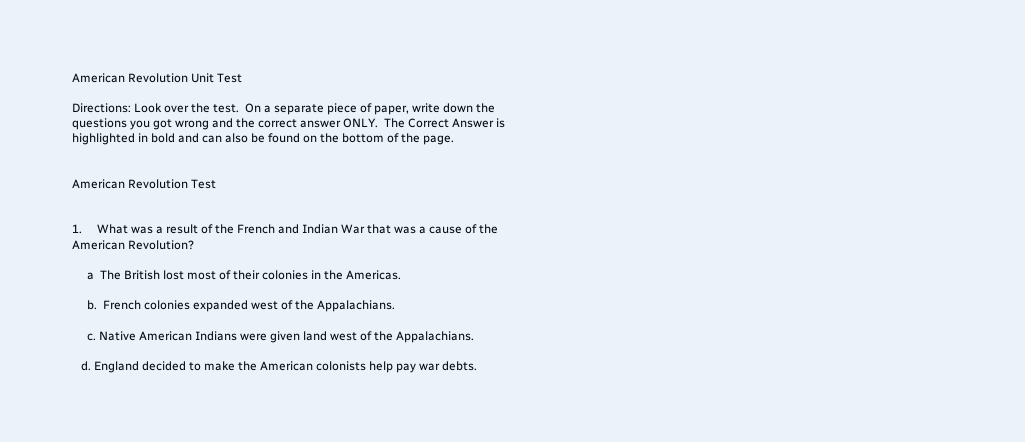American Revolution Unit Test

Directions: Look over the test.  On a separate piece of paper, write down the questions you got wrong and the correct answer ONLY.  The Correct Answer is highlighted in bold and can also be found on the bottom of the page.


American Revolution Test


1.     What was a result of the French and Indian War that was a cause of the American Revolution?

     a  The British lost most of their colonies in the Americas.

     b.  French colonies expanded west of the Appalachians.

     c. Native American Indians were given land west of the Appalachians.

   d. England decided to make the American colonists help pay war debts.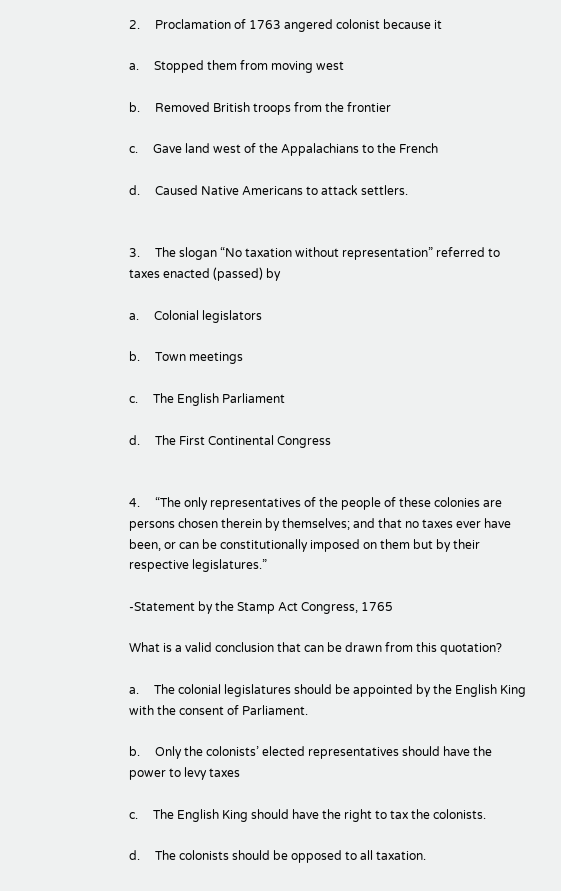2.     Proclamation of 1763 angered colonist because it

a.     Stopped them from moving west

b.     Removed British troops from the frontier

c.     Gave land west of the Appalachians to the French

d.     Caused Native Americans to attack settlers.


3.     The slogan “No taxation without representation” referred to taxes enacted (passed) by

a.     Colonial legislators

b.     Town meetings

c.     The English Parliament

d.     The First Continental Congress


4.     “The only representatives of the people of these colonies are persons chosen therein by themselves; and that no taxes ever have been, or can be constitutionally imposed on them but by their respective legislatures.”

-Statement by the Stamp Act Congress, 1765

What is a valid conclusion that can be drawn from this quotation?

a.     The colonial legislatures should be appointed by the English King with the consent of Parliament.

b.     Only the colonists’ elected representatives should have the power to levy taxes

c.     The English King should have the right to tax the colonists.

d.     The colonists should be opposed to all taxation.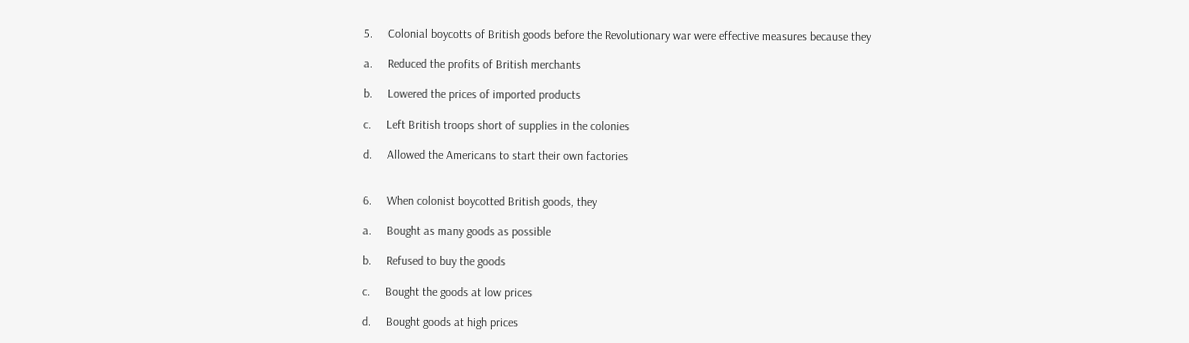5.     Colonial boycotts of British goods before the Revolutionary war were effective measures because they

a.     Reduced the profits of British merchants

b.     Lowered the prices of imported products

c.     Left British troops short of supplies in the colonies

d.     Allowed the Americans to start their own factories


6.     When colonist boycotted British goods, they

a.     Bought as many goods as possible

b.     Refused to buy the goods

c.     Bought the goods at low prices

d.     Bought goods at high prices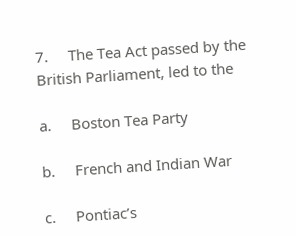7.     The Tea Act passed by the British Parliament, led to the

a.     Boston Tea Party

b.     French and Indian War

c.     Pontiac’s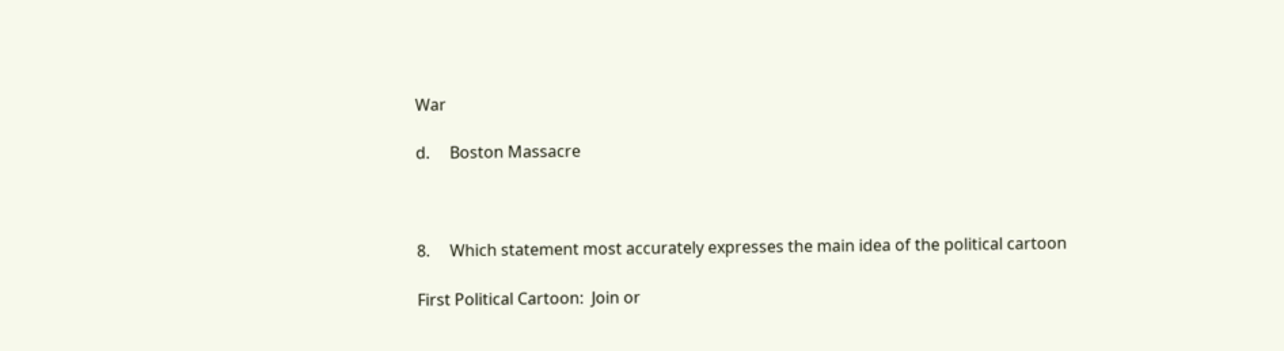War

d.     Boston Massacre



8.     Which statement most accurately expresses the main idea of the political cartoon

First Political Cartoon:  Join or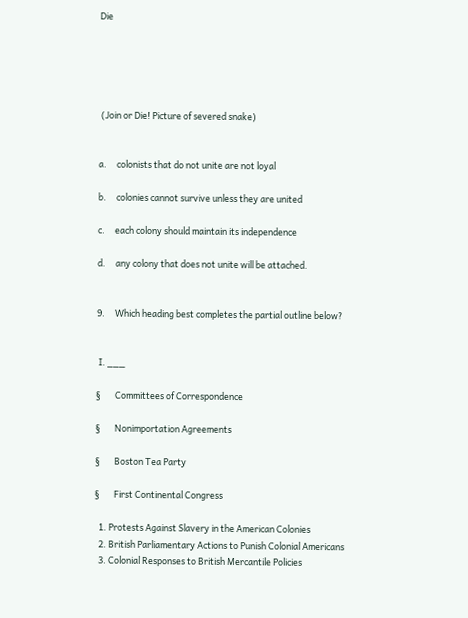Die





 (Join or Die! Picture of severed snake)


a.     colonists that do not unite are not loyal

b.     colonies cannot survive unless they are united

c.     each colony should maintain its independence

d.     any colony that does not unite will be attached.


9.     Which heading best completes the partial outline below?


 I. ___

§       Committees of Correspondence

§       Nonimportation Agreements

§       Boston Tea Party

§       First Continental Congress

  1. Protests Against Slavery in the American Colonies
  2. British Parliamentary Actions to Punish Colonial Americans
  3. Colonial Responses to British Mercantile Policies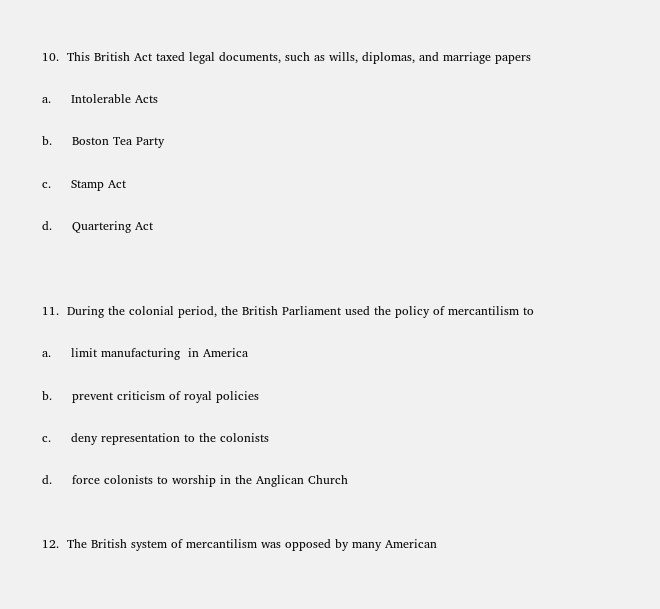10.  This British Act taxed legal documents, such as wills, diplomas, and marriage papers

a.     Intolerable Acts

b.     Boston Tea Party

c.     Stamp Act

d.     Quartering Act



11.  During the colonial period, the British Parliament used the policy of mercantilism to

a.     limit manufacturing  in America

b.     prevent criticism of royal policies

c.     deny representation to the colonists

d.     force colonists to worship in the Anglican Church


12.  The British system of mercantilism was opposed by many American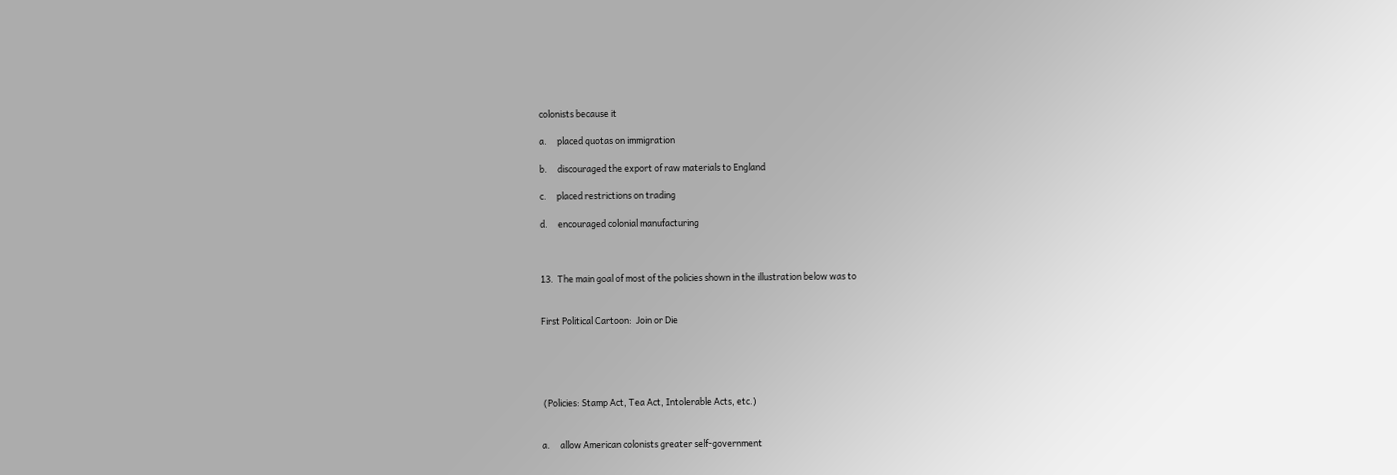colonists because it

a.     placed quotas on immigration

b.     discouraged the export of raw materials to England

c.     placed restrictions on trading

d.     encouraged colonial manufacturing



13.  The main goal of most of the policies shown in the illustration below was to


First Political Cartoon:  Join or Die





 (Policies: Stamp Act, Tea Act, Intolerable Acts, etc.)


a.     allow American colonists greater self-government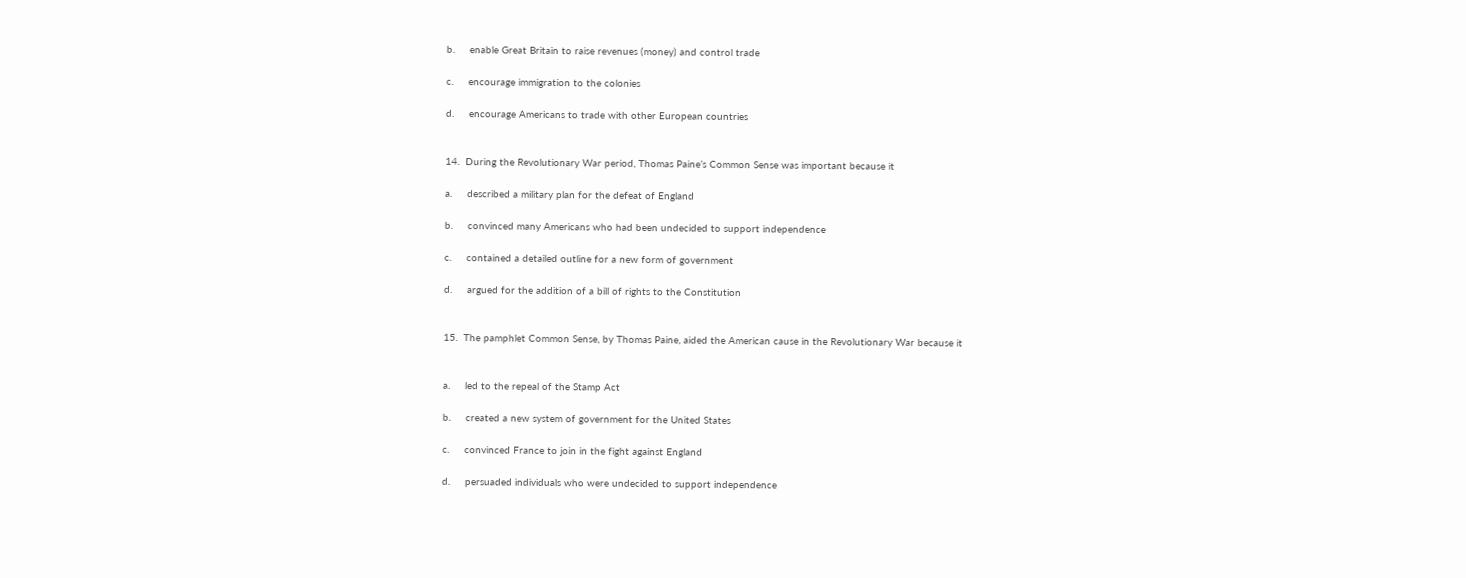b.     enable Great Britain to raise revenues (money) and control trade

c.     encourage immigration to the colonies

d.     encourage Americans to trade with other European countries


14.  During the Revolutionary War period, Thomas Paine’s Common Sense was important because it

a.     described a military plan for the defeat of England

b.     convinced many Americans who had been undecided to support independence

c.     contained a detailed outline for a new form of government

d.     argued for the addition of a bill of rights to the Constitution


15.  The pamphlet Common Sense, by Thomas Paine, aided the American cause in the Revolutionary War because it


a.     led to the repeal of the Stamp Act

b.     created a new system of government for the United States

c.     convinced France to join in the fight against England

d.     persuaded individuals who were undecided to support independence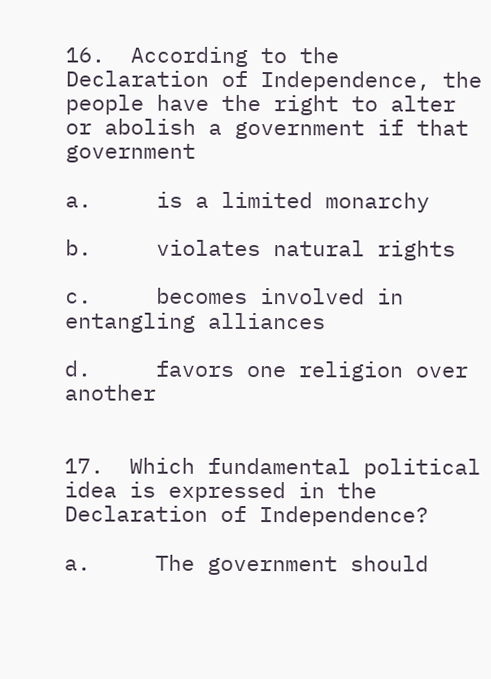16.  According to the Declaration of Independence, the people have the right to alter or abolish a government if that government

a.     is a limited monarchy

b.     violates natural rights

c.     becomes involved in entangling alliances

d.     favors one religion over another


17.  Which fundamental political idea is expressed in the Declaration of Independence?

a.     The government should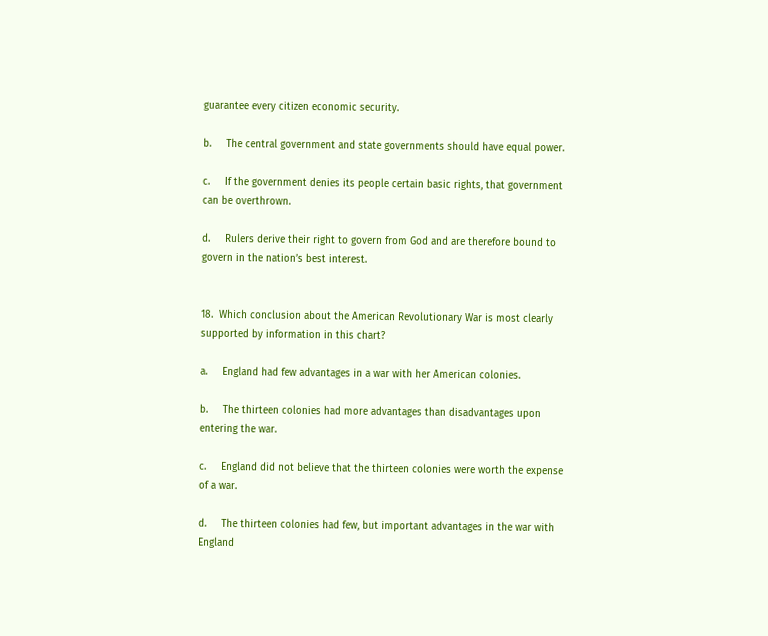guarantee every citizen economic security.

b.     The central government and state governments should have equal power.

c.     If the government denies its people certain basic rights, that government can be overthrown.

d.     Rulers derive their right to govern from God and are therefore bound to govern in the nation’s best interest.


18.  Which conclusion about the American Revolutionary War is most clearly supported by information in this chart?

a.     England had few advantages in a war with her American colonies.

b.     The thirteen colonies had more advantages than disadvantages upon entering the war.

c.     England did not believe that the thirteen colonies were worth the expense of a war.

d.     The thirteen colonies had few, but important advantages in the war with England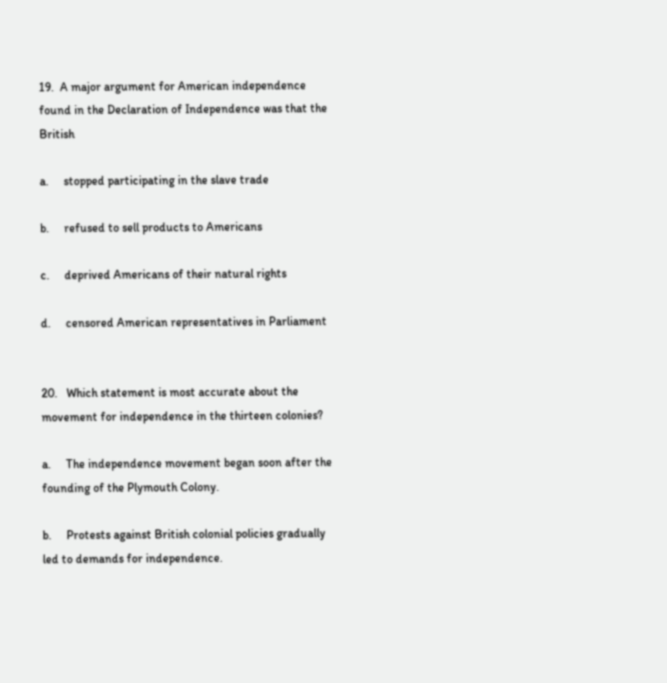19.  A major argument for American independence found in the Declaration of Independence was that the British

a.     stopped participating in the slave trade

b.     refused to sell products to Americans

c.     deprived Americans of their natural rights

d.     censored American representatives in Parliament


20.   Which statement is most accurate about the movement for independence in the thirteen colonies?

a.     The independence movement began soon after the founding of the Plymouth Colony.

b.     Protests against British colonial policies gradually led to demands for independence.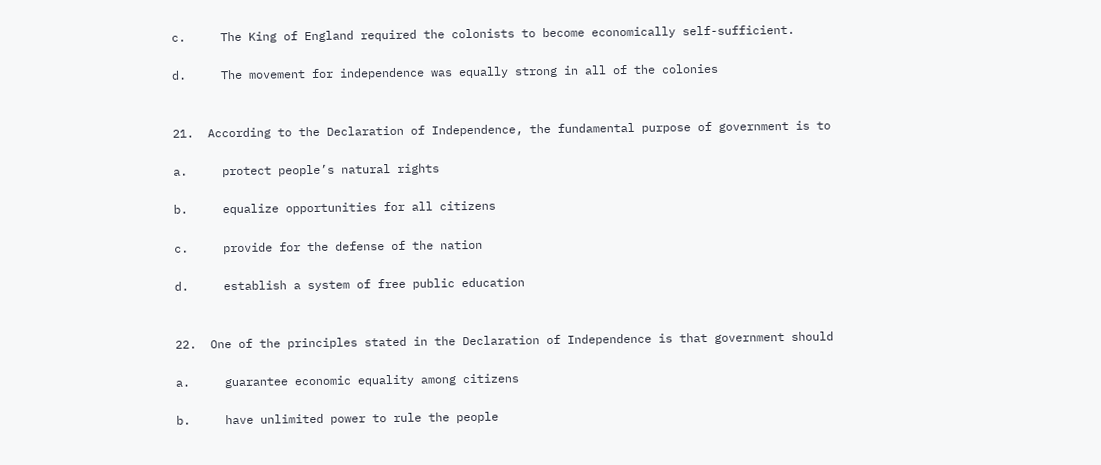c.     The King of England required the colonists to become economically self-sufficient.

d.     The movement for independence was equally strong in all of the colonies


21.  According to the Declaration of Independence, the fundamental purpose of government is to

a.     protect people’s natural rights

b.     equalize opportunities for all citizens

c.     provide for the defense of the nation

d.     establish a system of free public education


22.  One of the principles stated in the Declaration of Independence is that government should

a.     guarantee economic equality among citizens

b.     have unlimited power to rule the people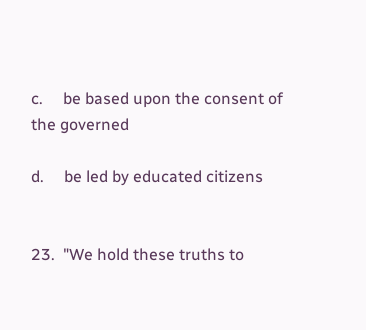c.     be based upon the consent of the governed

d.     be led by educated citizens


23.  "We hold these truths to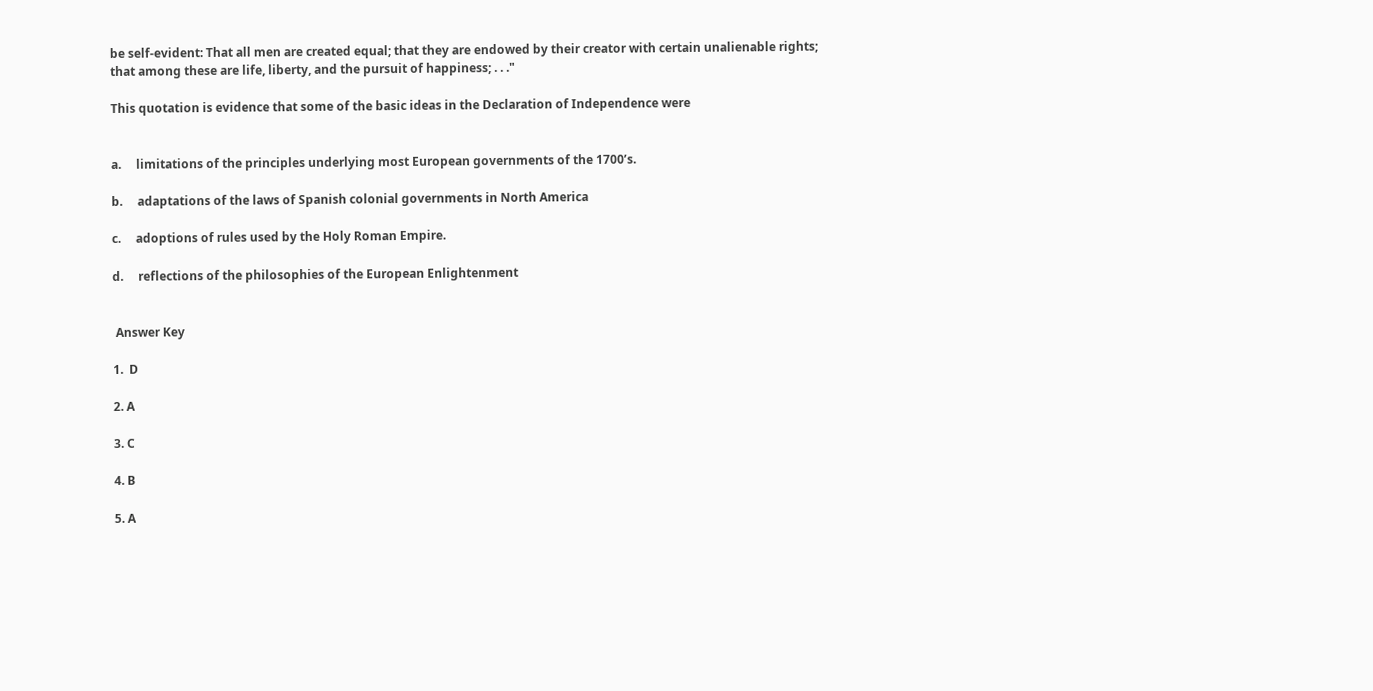be self-evident: That all men are created equal; that they are endowed by their creator with certain unalienable rights; that among these are life, liberty, and the pursuit of happiness; . . ."

This quotation is evidence that some of the basic ideas in the Declaration of Independence were


a.     limitations of the principles underlying most European governments of the 1700’s.

b.     adaptations of the laws of Spanish colonial governments in North America

c.     adoptions of rules used by the Holy Roman Empire.

d.     reflections of the philosophies of the European Enlightenment


 Answer Key

1.  D

2. A

3. C

4. B

5. A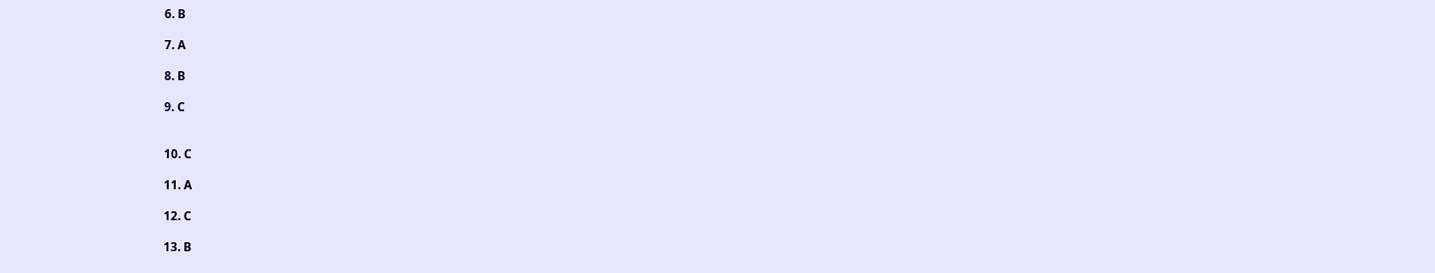6. B

7. A

8. B

9. C


10. C

11. A

12. C

13. B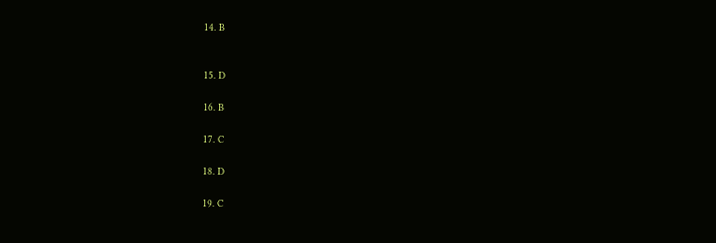14. B


15. D

16. B

17. C

18. D

19. C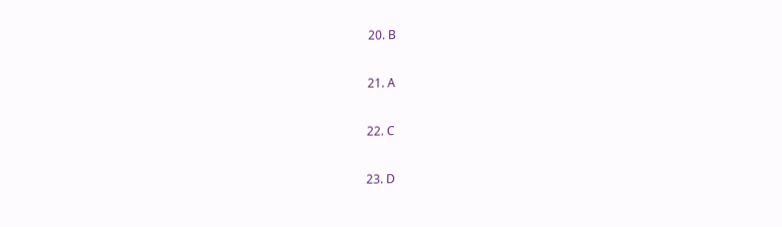20. B

21. A

22. C

23. D